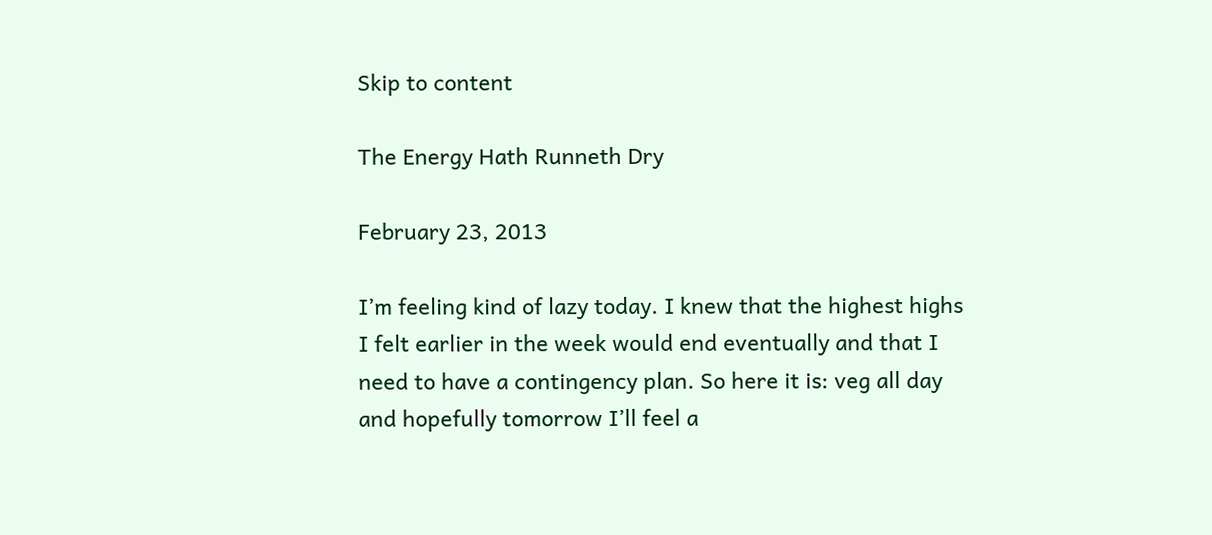Skip to content

The Energy Hath Runneth Dry

February 23, 2013

I’m feeling kind of lazy today. I knew that the highest highs I felt earlier in the week would end eventually and that I need to have a contingency plan. So here it is: veg all day and hopefully tomorrow I’ll feel a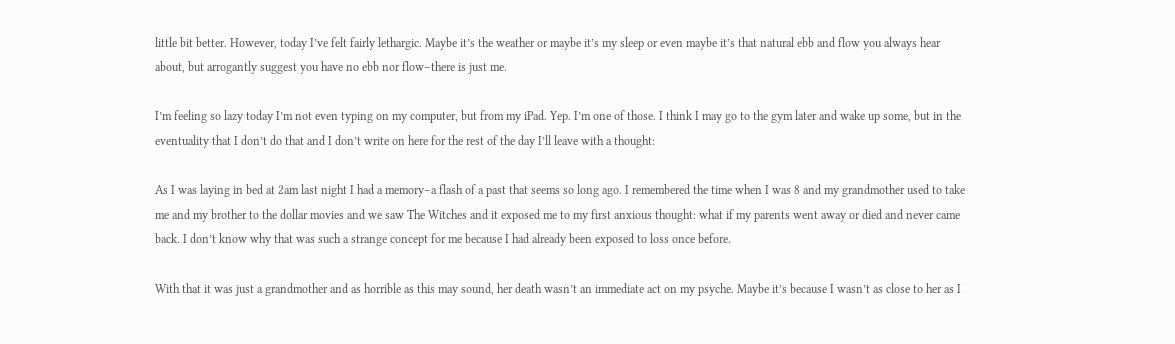little bit better. However, today I’ve felt fairly lethargic. Maybe it’s the weather or maybe it’s my sleep or even maybe it’s that natural ebb and flow you always hear about, but arrogantly suggest you have no ebb nor flow–there is just me.

I’m feeling so lazy today I’m not even typing on my computer, but from my iPad. Yep. I’m one of those. I think I may go to the gym later and wake up some, but in the eventuality that I don’t do that and I don’t write on here for the rest of the day I’ll leave with a thought:

As I was laying in bed at 2am last night I had a memory–a flash of a past that seems so long ago. I remembered the time when I was 8 and my grandmother used to take me and my brother to the dollar movies and we saw The Witches and it exposed me to my first anxious thought: what if my parents went away or died and never came back. I don’t know why that was such a strange concept for me because I had already been exposed to loss once before.

With that it was just a grandmother and as horrible as this may sound, her death wasn’t an immediate act on my psyche. Maybe it’s because I wasn’t as close to her as I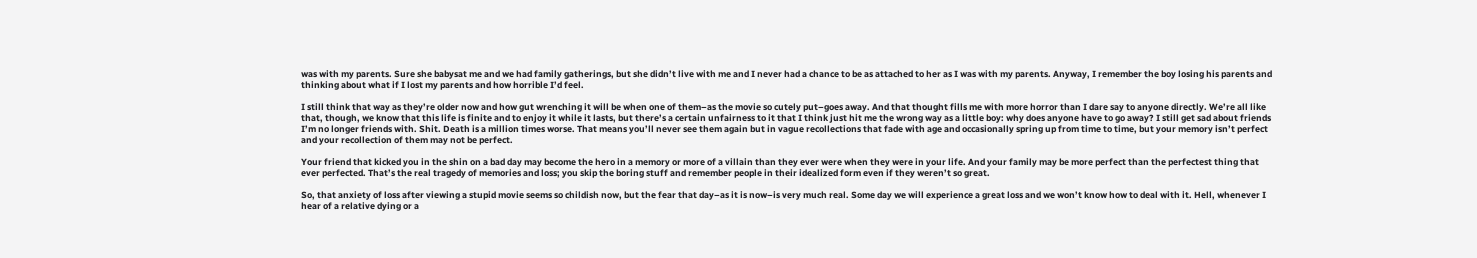was with my parents. Sure she babysat me and we had family gatherings, but she didn’t live with me and I never had a chance to be as attached to her as I was with my parents. Anyway, I remember the boy losing his parents and thinking about what if I lost my parents and how horrible I’d feel.

I still think that way as they’re older now and how gut wrenching it will be when one of them–as the movie so cutely put–goes away. And that thought fills me with more horror than I dare say to anyone directly. We’re all like that, though, we know that this life is finite and to enjoy it while it lasts, but there’s a certain unfairness to it that I think just hit me the wrong way as a little boy: why does anyone have to go away? I still get sad about friends I’m no longer friends with. Shit. Death is a million times worse. That means you’ll never see them again but in vague recollections that fade with age and occasionally spring up from time to time, but your memory isn’t perfect and your recollection of them may not be perfect.

Your friend that kicked you in the shin on a bad day may become the hero in a memory or more of a villain than they ever were when they were in your life. And your family may be more perfect than the perfectest thing that ever perfected. That’s the real tragedy of memories and loss; you skip the boring stuff and remember people in their idealized form even if they weren’t so great.

So, that anxiety of loss after viewing a stupid movie seems so childish now, but the fear that day–as it is now–is very much real. Some day we will experience a great loss and we won’t know how to deal with it. Hell, whenever I hear of a relative dying or a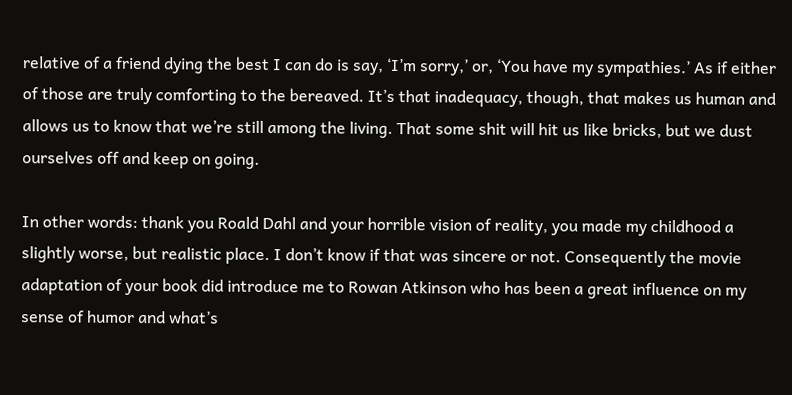relative of a friend dying the best I can do is say, ‘I’m sorry,’ or, ‘You have my sympathies.’ As if either of those are truly comforting to the bereaved. It’s that inadequacy, though, that makes us human and allows us to know that we’re still among the living. That some shit will hit us like bricks, but we dust ourselves off and keep on going.

In other words: thank you Roald Dahl and your horrible vision of reality, you made my childhood a slightly worse, but realistic place. I don’t know if that was sincere or not. Consequently the movie adaptation of your book did introduce me to Rowan Atkinson who has been a great influence on my sense of humor and what’s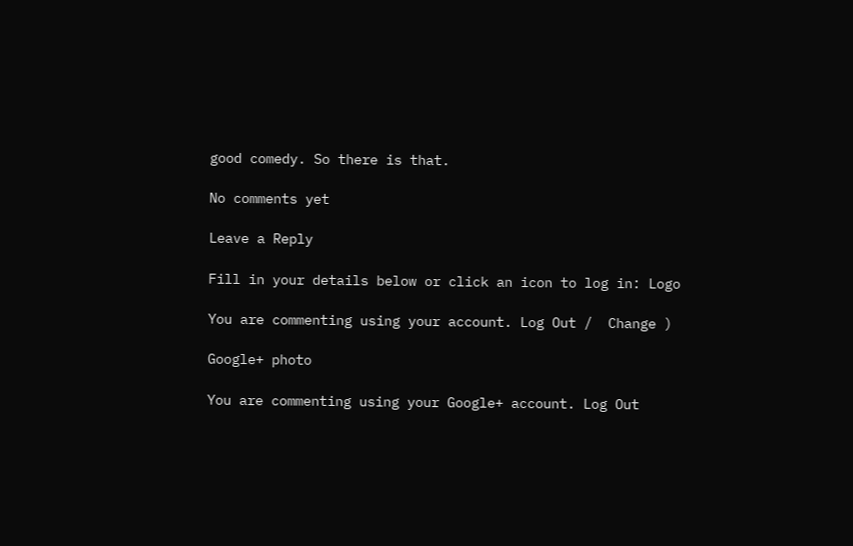good comedy. So there is that.

No comments yet

Leave a Reply

Fill in your details below or click an icon to log in: Logo

You are commenting using your account. Log Out /  Change )

Google+ photo

You are commenting using your Google+ account. Log Out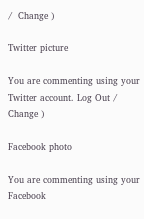/  Change )

Twitter picture

You are commenting using your Twitter account. Log Out /  Change )

Facebook photo

You are commenting using your Facebook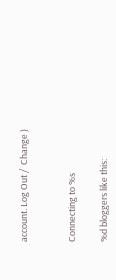account. Log Out /  Change )


Connecting to %s

%d bloggers like this: